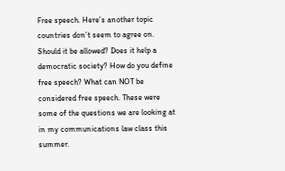Free speech. Here’s another topic countries don’t seem to agree on. Should it be allowed? Does it help a democratic society? How do you define free speech? What can NOT be considered free speech. These were some of the questions we are looking at in my communications law class this summer.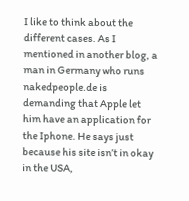I like to think about the different cases. As I mentioned in another blog, a man in Germany who runs nakedpeople.de is demanding that Apple let him have an application for the Iphone. He says just because his site isn’t in okay in the USA,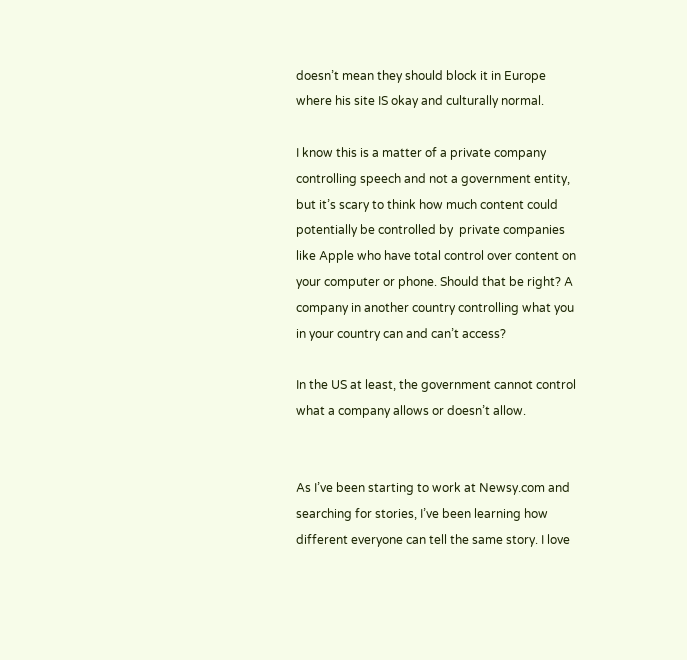doesn’t mean they should block it in Europe where his site IS okay and culturally normal.

I know this is a matter of a private company controlling speech and not a government entity, but it’s scary to think how much content could potentially be controlled by  private companies like Apple who have total control over content on your computer or phone. Should that be right? A company in another country controlling what you in your country can and can’t access?

In the US at least, the government cannot control what a company allows or doesn’t allow.


As I’ve been starting to work at Newsy.com and searching for stories, I’ve been learning how different everyone can tell the same story. I love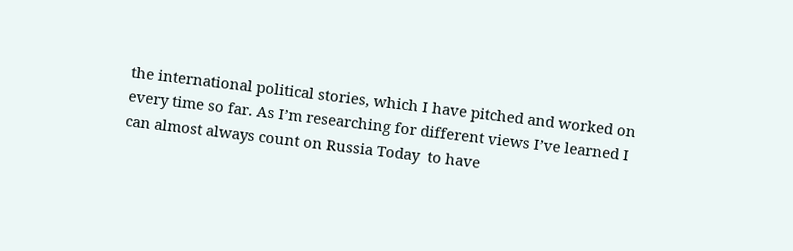the international political stories, which I have pitched and worked on every time so far. As I’m researching for different views I’ve learned I can almost always count on Russia Today  to have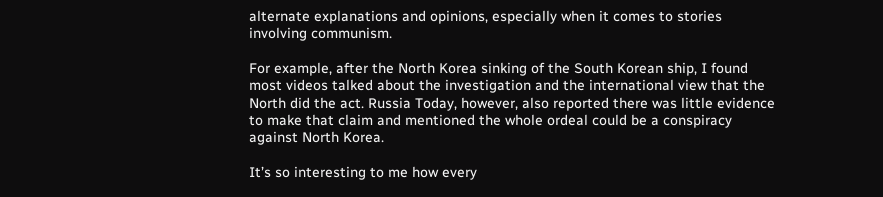alternate explanations and opinions, especially when it comes to stories involving communism.

For example, after the North Korea sinking of the South Korean ship, I found most videos talked about the investigation and the international view that the North did the act. Russia Today, however, also reported there was little evidence to make that claim and mentioned the whole ordeal could be a conspiracy against North Korea.

It’s so interesting to me how every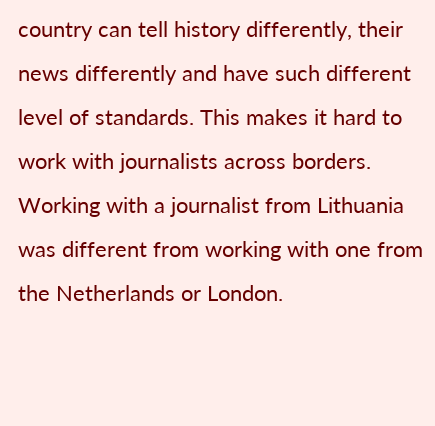country can tell history differently, their news differently and have such different level of standards. This makes it hard to work with journalists across borders.  Working with a journalist from Lithuania was different from working with one from the Netherlands or London.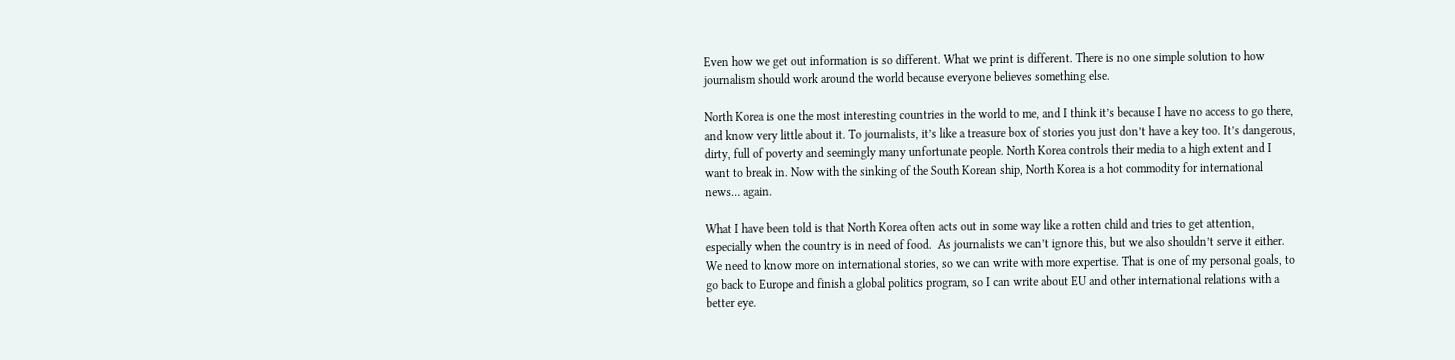Even how we get out information is so different. What we print is different. There is no one simple solution to how journalism should work around the world because everyone believes something else.

North Korea is one the most interesting countries in the world to me, and I think it’s because I have no access to go there, and know very little about it. To journalists, it’s like a treasure box of stories you just don’t have a key too. It’s dangerous, dirty, full of poverty and seemingly many unfortunate people. North Korea controls their media to a high extent and I want to break in. Now with the sinking of the South Korean ship, North Korea is a hot commodity for international news… again.

What I have been told is that North Korea often acts out in some way like a rotten child and tries to get attention, especially when the country is in need of food.  As journalists we can’t ignore this, but we also shouldn’t serve it either. We need to know more on international stories, so we can write with more expertise. That is one of my personal goals, to go back to Europe and finish a global politics program, so I can write about EU and other international relations with a better eye.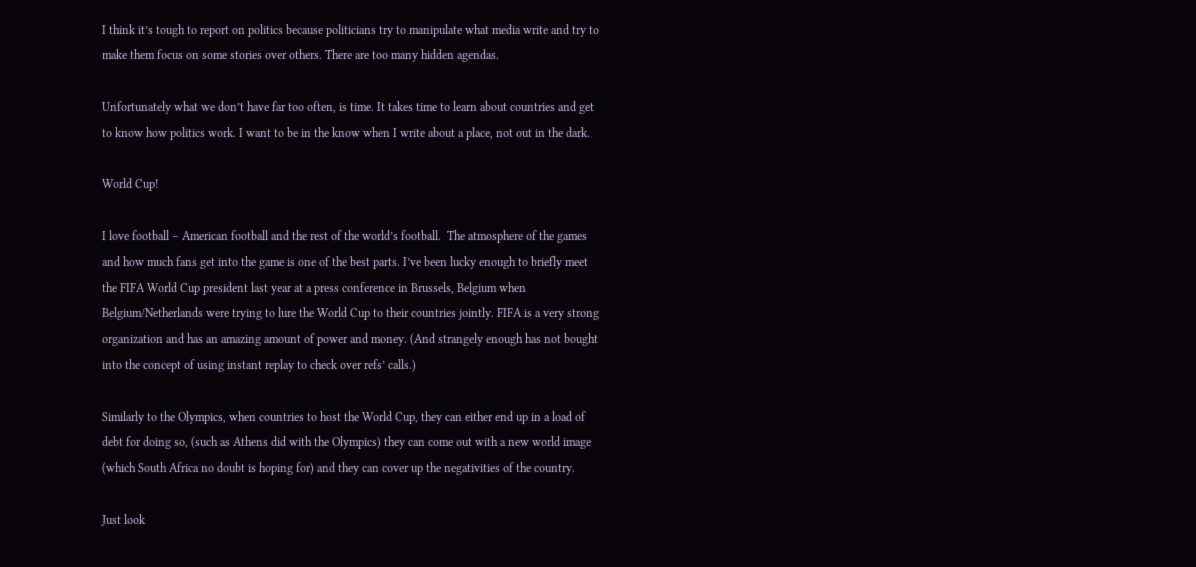I think it’s tough to report on politics because politicians try to manipulate what media write and try to make them focus on some stories over others. There are too many hidden agendas.

Unfortunately what we don’t have far too often, is time. It takes time to learn about countries and get to know how politics work. I want to be in the know when I write about a place, not out in the dark.

World Cup!

I love football – American football and the rest of the world’s football.  The atmosphere of the games and how much fans get into the game is one of the best parts. I’ve been lucky enough to briefly meet the FIFA World Cup president last year at a press conference in Brussels, Belgium when Belgium/Netherlands were trying to lure the World Cup to their countries jointly. FIFA is a very strong organization and has an amazing amount of power and money. (And strangely enough has not bought into the concept of using instant replay to check over refs’ calls.)

Similarly to the Olympics, when countries to host the World Cup, they can either end up in a load of debt for doing so, (such as Athens did with the Olympics) they can come out with a new world image (which South Africa no doubt is hoping for) and they can cover up the negativities of the country.

Just look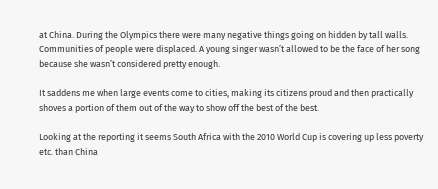at China. During the Olympics there were many negative things going on hidden by tall walls. Communities of people were displaced. A young singer wasn’t allowed to be the face of her song because she wasn’t considered pretty enough.

It saddens me when large events come to cities, making its citizens proud and then practically shoves a portion of them out of the way to show off the best of the best.

Looking at the reporting it seems South Africa with the 2010 World Cup is covering up less poverty etc. than China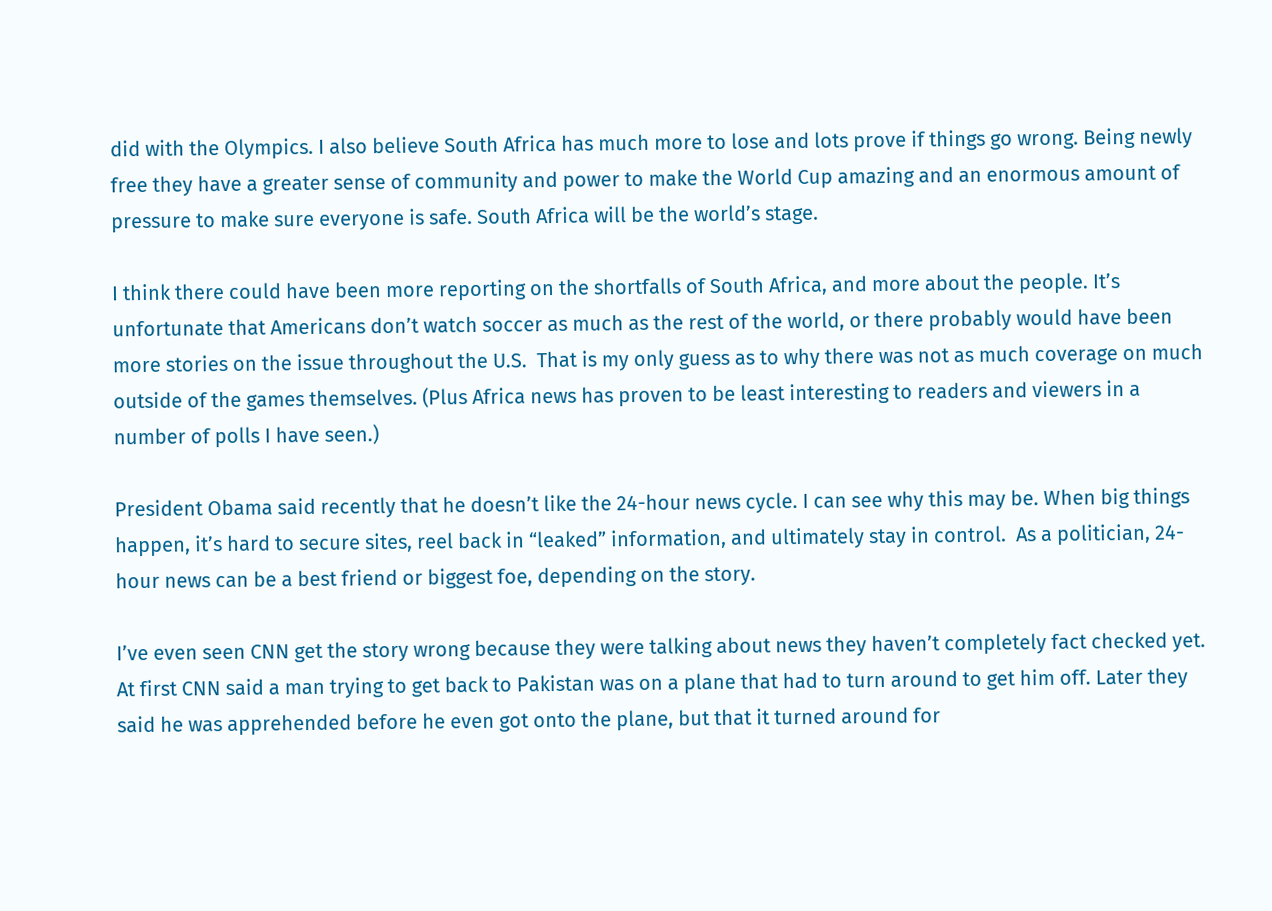did with the Olympics. I also believe South Africa has much more to lose and lots prove if things go wrong. Being newly free they have a greater sense of community and power to make the World Cup amazing and an enormous amount of pressure to make sure everyone is safe. South Africa will be the world’s stage.

I think there could have been more reporting on the shortfalls of South Africa, and more about the people. It’s unfortunate that Americans don’t watch soccer as much as the rest of the world, or there probably would have been more stories on the issue throughout the U.S.  That is my only guess as to why there was not as much coverage on much outside of the games themselves. (Plus Africa news has proven to be least interesting to readers and viewers in a number of polls I have seen.)

President Obama said recently that he doesn’t like the 24-hour news cycle. I can see why this may be. When big things happen, it’s hard to secure sites, reel back in “leaked” information, and ultimately stay in control.  As a politician, 24-hour news can be a best friend or biggest foe, depending on the story.

I’ve even seen CNN get the story wrong because they were talking about news they haven’t completely fact checked yet. At first CNN said a man trying to get back to Pakistan was on a plane that had to turn around to get him off. Later they said he was apprehended before he even got onto the plane, but that it turned around for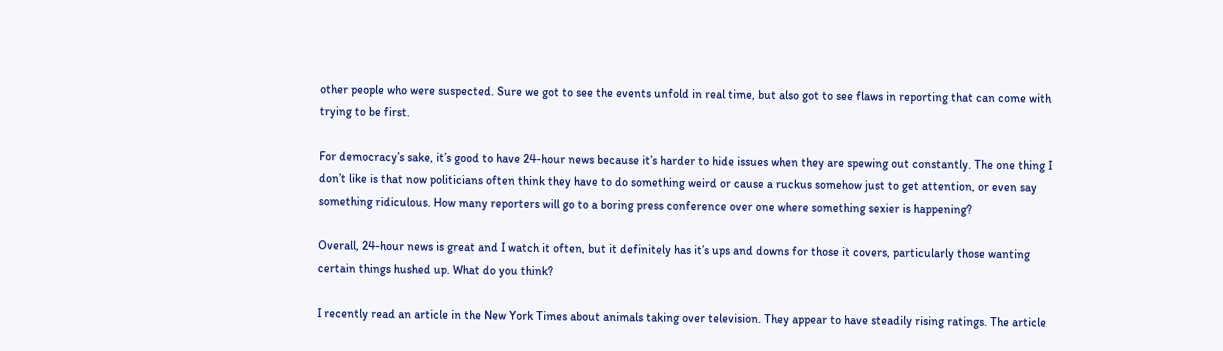other people who were suspected. Sure we got to see the events unfold in real time, but also got to see flaws in reporting that can come with trying to be first.

For democracy’s sake, it’s good to have 24-hour news because it’s harder to hide issues when they are spewing out constantly. The one thing I don’t like is that now politicians often think they have to do something weird or cause a ruckus somehow just to get attention, or even say something ridiculous. How many reporters will go to a boring press conference over one where something sexier is happening?

Overall, 24-hour news is great and I watch it often, but it definitely has it’s ups and downs for those it covers, particularly those wanting certain things hushed up. What do you think?

I recently read an article in the New York Times about animals taking over television. They appear to have steadily rising ratings. The article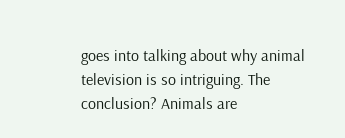goes into talking about why animal television is so intriguing. The conclusion? Animals are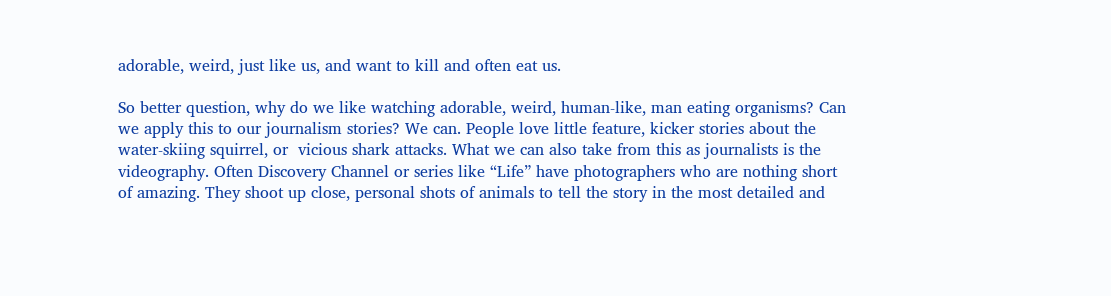adorable, weird, just like us, and want to kill and often eat us.

So better question, why do we like watching adorable, weird, human-like, man eating organisms? Can we apply this to our journalism stories? We can. People love little feature, kicker stories about the water-skiing squirrel, or  vicious shark attacks. What we can also take from this as journalists is the videography. Often Discovery Channel or series like “Life” have photographers who are nothing short of amazing. They shoot up close, personal shots of animals to tell the story in the most detailed and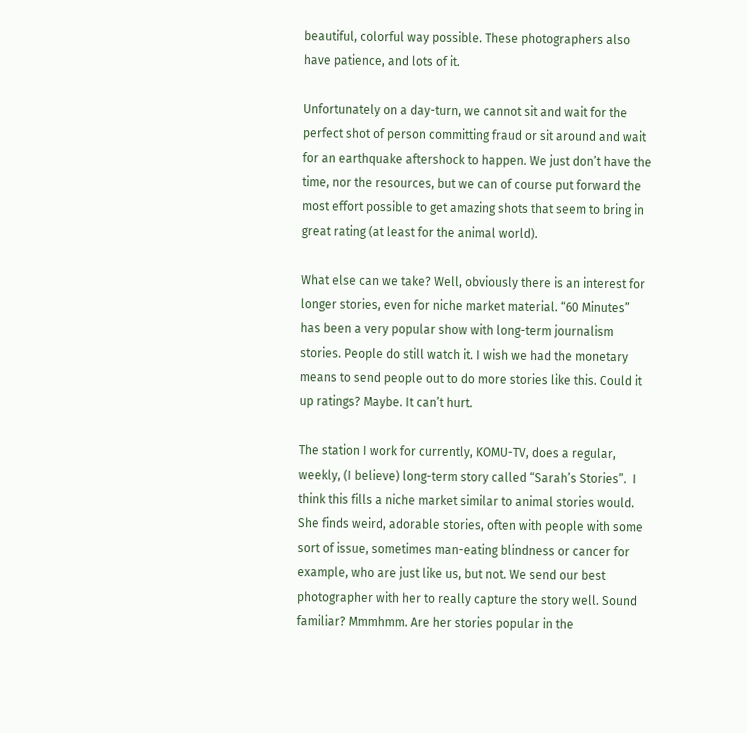beautiful, colorful way possible. These photographers also have patience, and lots of it.

Unfortunately on a day-turn, we cannot sit and wait for the perfect shot of person committing fraud or sit around and wait for an earthquake aftershock to happen. We just don’t have the time, nor the resources, but we can of course put forward the most effort possible to get amazing shots that seem to bring in great rating (at least for the animal world).

What else can we take? Well, obviously there is an interest for longer stories, even for niche market material. “60 Minutes” has been a very popular show with long-term journalism stories. People do still watch it. I wish we had the monetary means to send people out to do more stories like this. Could it up ratings? Maybe. It can’t hurt.

The station I work for currently, KOMU-TV, does a regular, weekly, (I believe) long-term story called “Sarah’s Stories”.  I think this fills a niche market similar to animal stories would. She finds weird, adorable stories, often with people with some sort of issue, sometimes man-eating blindness or cancer for example, who are just like us, but not. We send our best photographer with her to really capture the story well. Sound familiar? Mmmhmm. Are her stories popular in the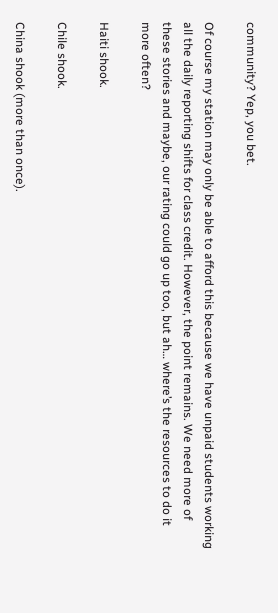community? Yep, you bet.

Of course my station may only be able to afford this because we have unpaid students working all the daily reporting shifts for class credit. However, the point remains. We need more of these stories and maybe, our rating could go up too, but ah… where’s the resources to do it more often?

Haiti shook.

Chile shook.

China shook (more than once).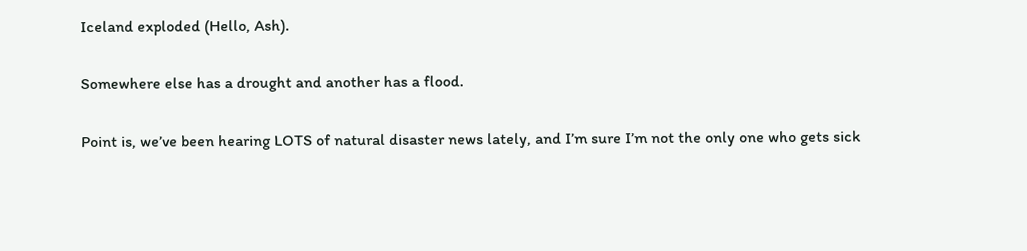Iceland exploded (Hello, Ash).

Somewhere else has a drought and another has a flood.

Point is, we’ve been hearing LOTS of natural disaster news lately, and I’m sure I’m not the only one who gets sick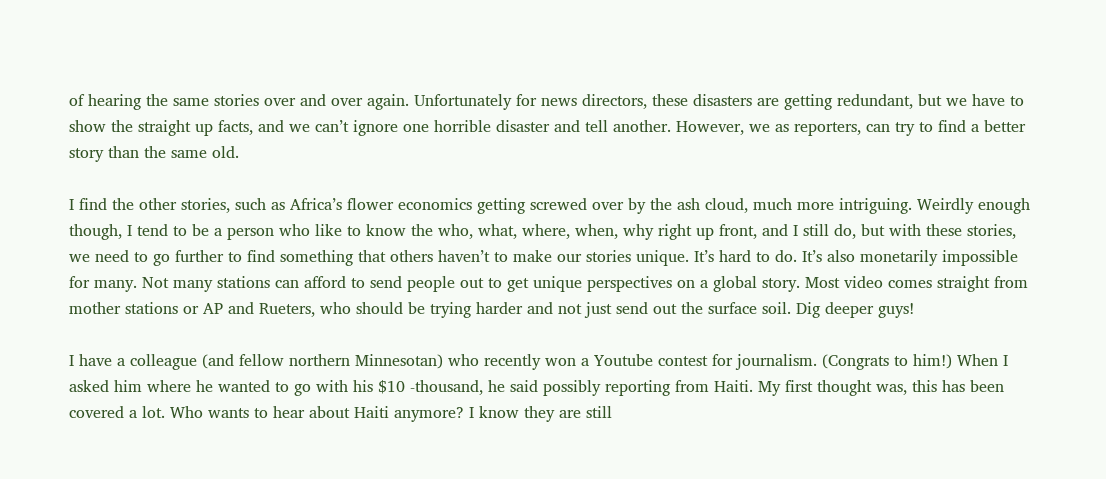of hearing the same stories over and over again. Unfortunately for news directors, these disasters are getting redundant, but we have to show the straight up facts, and we can’t ignore one horrible disaster and tell another. However, we as reporters, can try to find a better story than the same old.

I find the other stories, such as Africa’s flower economics getting screwed over by the ash cloud, much more intriguing. Weirdly enough though, I tend to be a person who like to know the who, what, where, when, why right up front, and I still do, but with these stories, we need to go further to find something that others haven’t to make our stories unique. It’s hard to do. It’s also monetarily impossible for many. Not many stations can afford to send people out to get unique perspectives on a global story. Most video comes straight from mother stations or AP and Rueters, who should be trying harder and not just send out the surface soil. Dig deeper guys!

I have a colleague (and fellow northern Minnesotan) who recently won a Youtube contest for journalism. (Congrats to him!) When I asked him where he wanted to go with his $10 -thousand, he said possibly reporting from Haiti. My first thought was, this has been covered a lot. Who wants to hear about Haiti anymore? I know they are still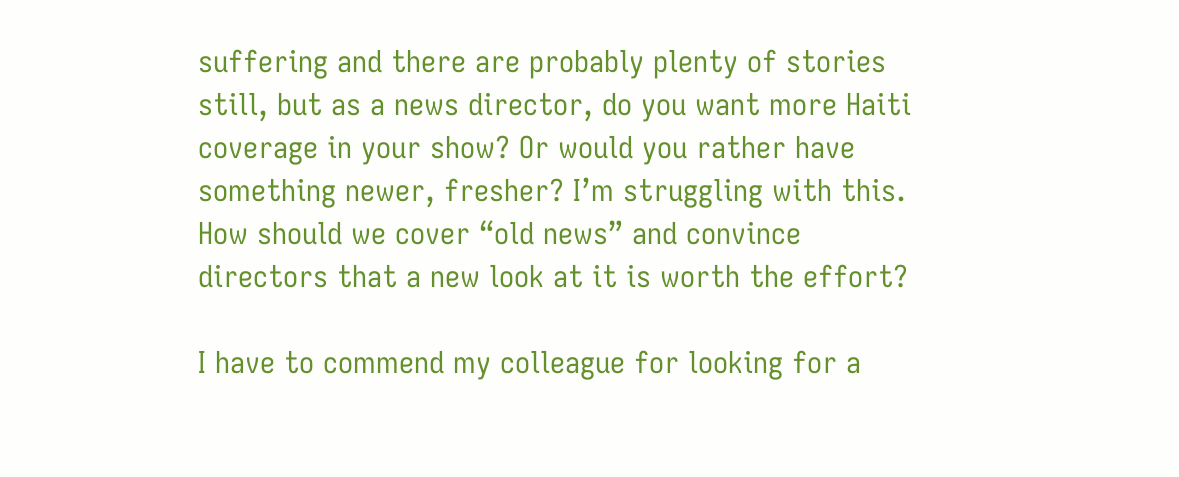suffering and there are probably plenty of stories still, but as a news director, do you want more Haiti coverage in your show? Or would you rather have something newer, fresher? I’m struggling with this. How should we cover “old news” and convince directors that a new look at it is worth the effort?

I have to commend my colleague for looking for a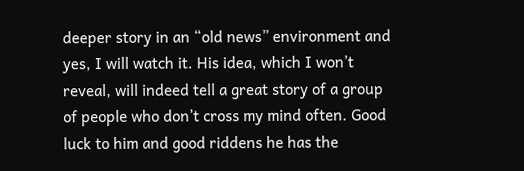deeper story in an “old news” environment and yes, I will watch it. His idea, which I won’t reveal, will indeed tell a great story of a group of people who don’t cross my mind often. Good luck to him and good riddens he has the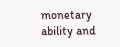monetary ability and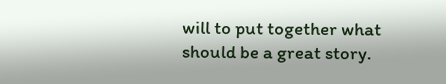will to put together what should be a great story.